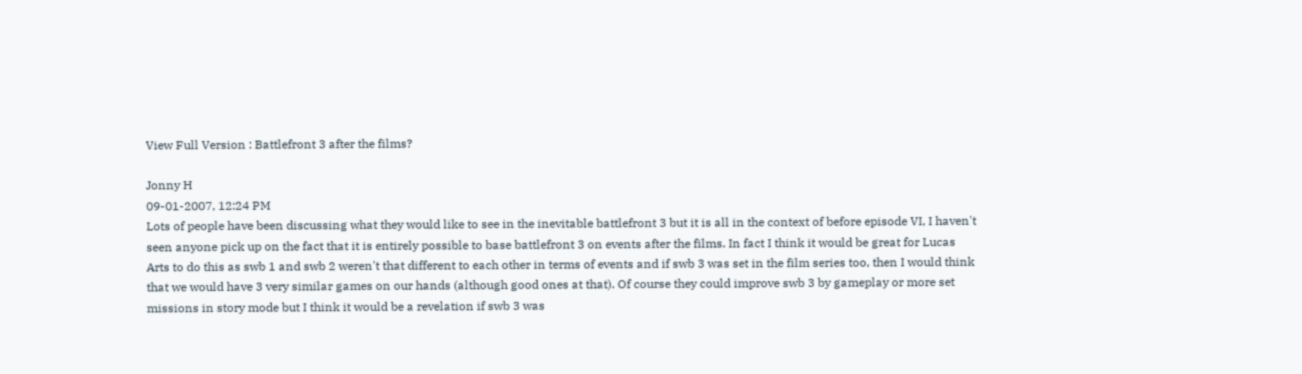View Full Version : Battlefront 3 after the films?

Jonny H
09-01-2007, 12:24 PM
Lots of people have been discussing what they would like to see in the inevitable battlefront 3 but it is all in the context of before episode VI, I haven't seen anyone pick up on the fact that it is entirely possible to base battlefront 3 on events after the films. In fact I think it would be great for Lucas Arts to do this as swb 1 and swb 2 weren't that different to each other in terms of events and if swb 3 was set in the film series too, then I would think that we would have 3 very similar games on our hands (although good ones at that). Of course they could improve swb 3 by gameplay or more set missions in story mode but I think it would be a revelation if swb 3 was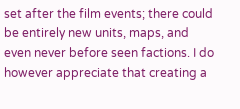set after the film events; there could be entirely new units, maps, and even never before seen factions. I do however appreciate that creating a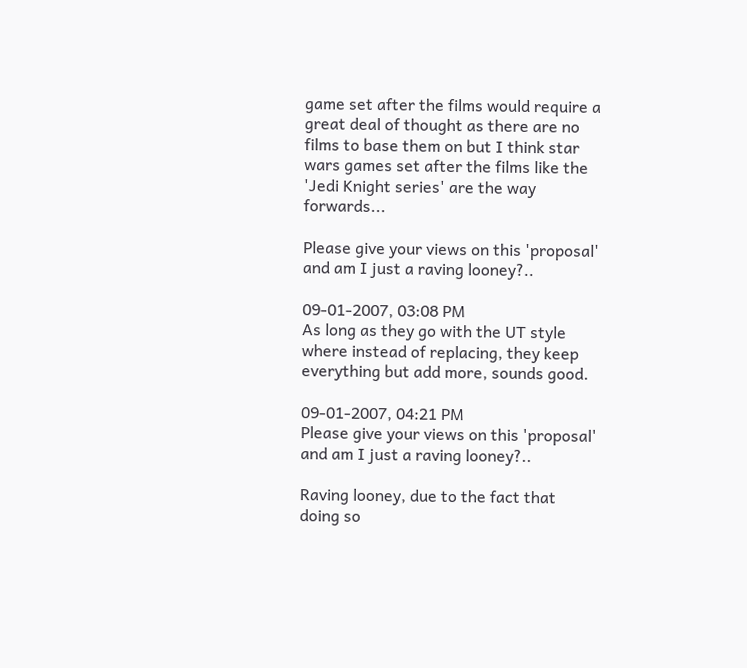game set after the films would require a great deal of thought as there are no films to base them on but I think star wars games set after the films like the 'Jedi Knight series' are the way forwards...

Please give your views on this 'proposal' and am I just a raving looney?..

09-01-2007, 03:08 PM
As long as they go with the UT style where instead of replacing, they keep everything but add more, sounds good.

09-01-2007, 04:21 PM
Please give your views on this 'proposal' and am I just a raving looney?..

Raving looney, due to the fact that doing so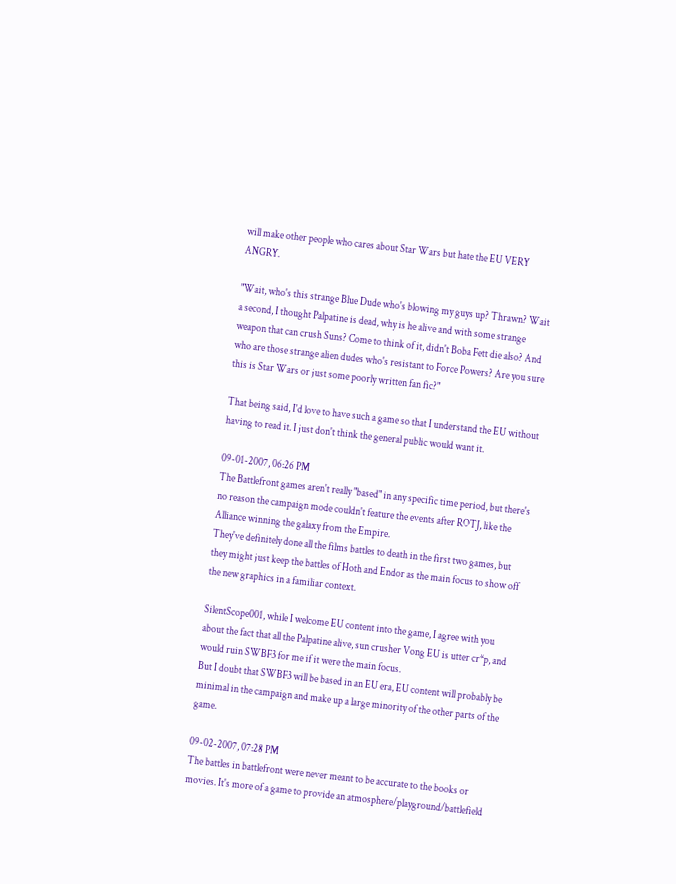will make other people who cares about Star Wars but hate the EU VERY ANGRY.

"Wait, who's this strange Blue Dude who's blowing my guys up? Thrawn? Wait a second, I thought Palpatine is dead, why is he alive and with some strange weapon that can crush Suns? Come to think of it, didn't Boba Fett die also? And who are those strange alien dudes who's resistant to Force Powers? Are you sure this is Star Wars or just some poorly written fan fic?"

That being said, I'd love to have such a game so that I understand the EU without having to read it. I just don't think the general public would want it.

09-01-2007, 06:26 PM
The Battlefront games aren't really "based" in any specific time period, but there's no reason the campaign mode couldn't feature the events after ROTJ, like the Alliance winning the galaxy from the Empire.
They've definitely done all the films battles to death in the first two games, but they might just keep the battles of Hoth and Endor as the main focus to show off the new graphics in a familiar context.

SilentScope001, while I welcome EU content into the game, I agree with you about the fact that all the Palpatine alive, sun crusher Vong EU is utter cr*p, and would ruin SWBF3 for me if it were the main focus.
But I doubt that SWBF3 will be based in an EU era, EU content will probably be minimal in the campaign and make up a large minority of the other parts of the game.

09-02-2007, 07:28 PM
The battles in battlefront were never meant to be accurate to the books or movies. It's more of a game to provide an atmosphere/playground/battlefield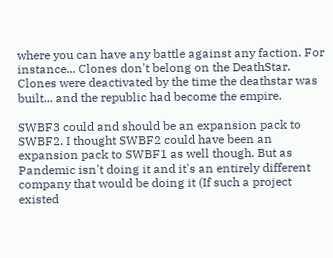where you can have any battle against any faction. For instance... Clones don't belong on the DeathStar. Clones were deactivated by the time the deathstar was built... and the republic had become the empire.

SWBF3 could and should be an expansion pack to SWBF2. I thought SWBF2 could have been an expansion pack to SWBF1 as well though. But as Pandemic isn't doing it and it's an entirely different company that would be doing it (If such a project existed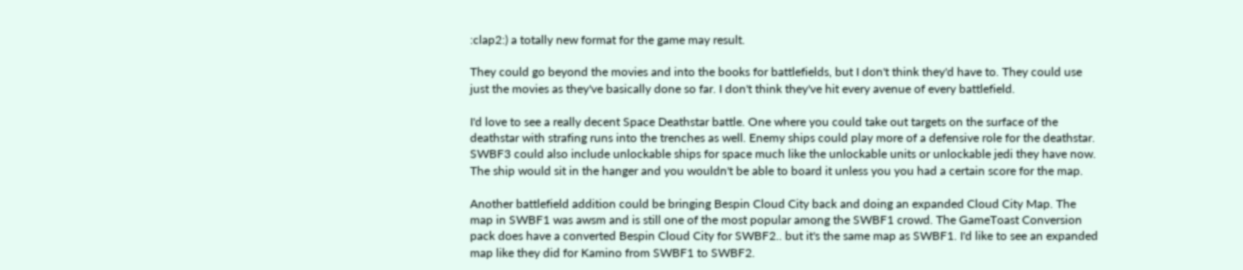:clap2:) a totally new format for the game may result.

They could go beyond the movies and into the books for battlefields, but I don't think they'd have to. They could use just the movies as they've basically done so far. I don't think they've hit every avenue of every battlefield.

I'd love to see a really decent Space Deathstar battle. One where you could take out targets on the surface of the deathstar with strafing runs into the trenches as well. Enemy ships could play more of a defensive role for the deathstar. SWBF3 could also include unlockable ships for space much like the unlockable units or unlockable jedi they have now. The ship would sit in the hanger and you wouldn't be able to board it unless you you had a certain score for the map.

Another battlefield addition could be bringing Bespin Cloud City back and doing an expanded Cloud City Map. The map in SWBF1 was awsm and is still one of the most popular among the SWBF1 crowd. The GameToast Conversion pack does have a converted Bespin Cloud City for SWBF2.. but it's the same map as SWBF1. I'd like to see an expanded map like they did for Kamino from SWBF1 to SWBF2.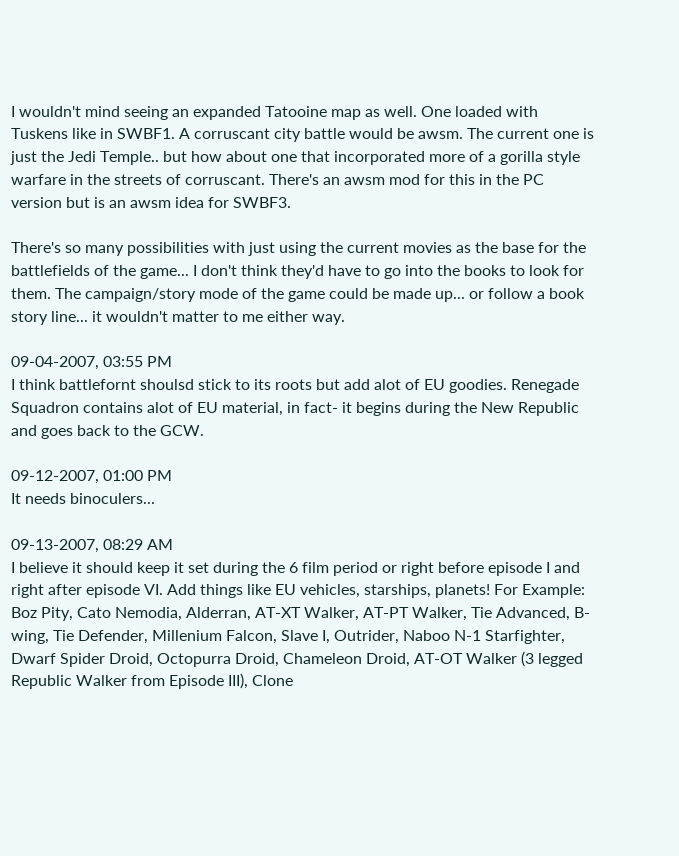I wouldn't mind seeing an expanded Tatooine map as well. One loaded with Tuskens like in SWBF1. A corruscant city battle would be awsm. The current one is just the Jedi Temple.. but how about one that incorporated more of a gorilla style warfare in the streets of corruscant. There's an awsm mod for this in the PC version but is an awsm idea for SWBF3.

There's so many possibilities with just using the current movies as the base for the battlefields of the game... I don't think they'd have to go into the books to look for them. The campaign/story mode of the game could be made up... or follow a book story line... it wouldn't matter to me either way.

09-04-2007, 03:55 PM
I think battlefornt shoulsd stick to its roots but add alot of EU goodies. Renegade Squadron contains alot of EU material, in fact- it begins during the New Republic and goes back to the GCW.

09-12-2007, 01:00 PM
It needs binoculers...

09-13-2007, 08:29 AM
I believe it should keep it set during the 6 film period or right before episode I and right after episode VI. Add things like EU vehicles, starships, planets! For Example: Boz Pity, Cato Nemodia, Alderran, AT-XT Walker, AT-PT Walker, Tie Advanced, B-wing, Tie Defender, Millenium Falcon, Slave I, Outrider, Naboo N-1 Starfighter, Dwarf Spider Droid, Octopurra Droid, Chameleon Droid, AT-OT Walker (3 legged Republic Walker from Episode III), Clone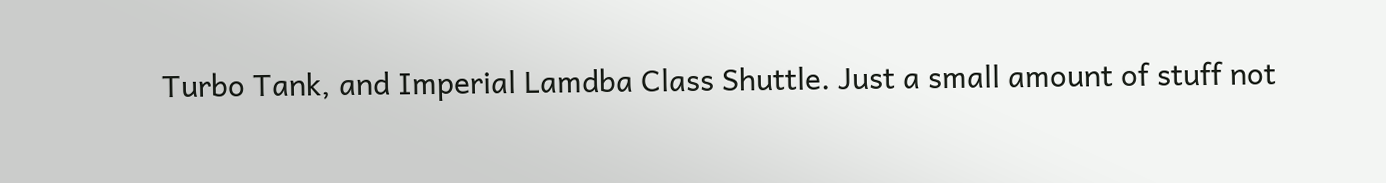Turbo Tank, and Imperial Lamdba Class Shuttle. Just a small amount of stuff not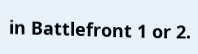in Battlefront 1 or 2.